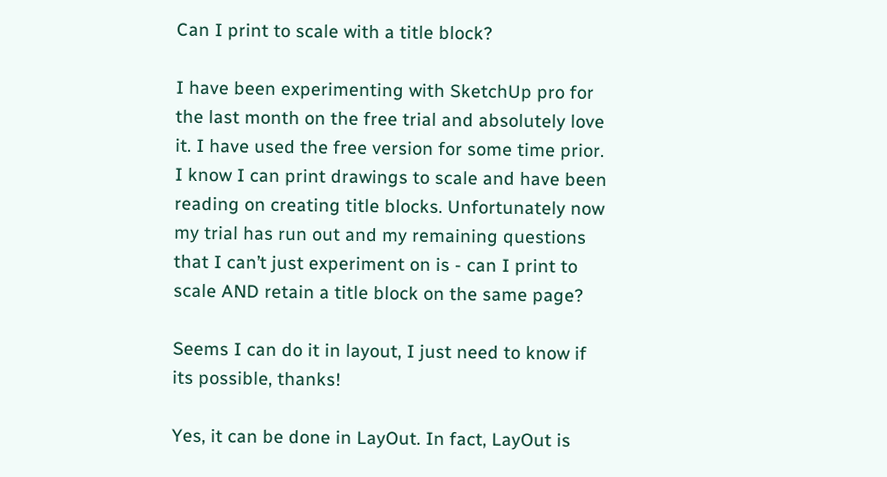Can I print to scale with a title block?

I have been experimenting with SketchUp pro for the last month on the free trial and absolutely love it. I have used the free version for some time prior. I know I can print drawings to scale and have been reading on creating title blocks. Unfortunately now my trial has run out and my remaining questions that I can’t just experiment on is - can I print to scale AND retain a title block on the same page?

Seems I can do it in layout, I just need to know if its possible, thanks!

Yes, it can be done in LayOut. In fact, LayOut is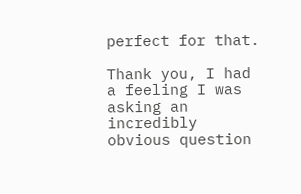perfect for that.

Thank you, I had a feeling I was asking an incredibly obvious question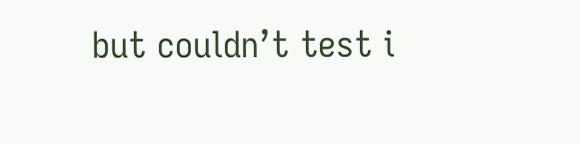but couldn’t test i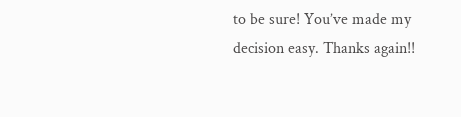to be sure! You’ve made my decision easy. Thanks again!!